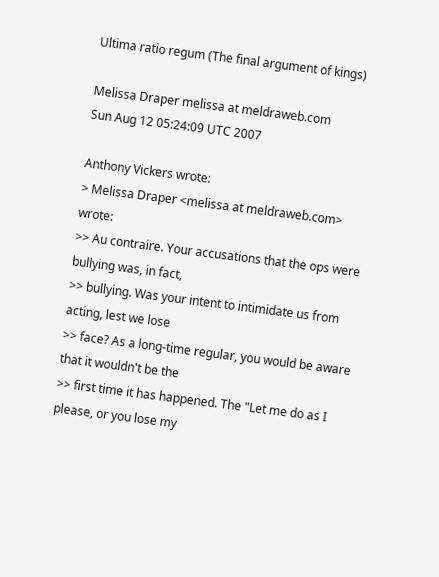Ultima ratio regum (The final argument of kings)

Melissa Draper melissa at meldraweb.com
Sun Aug 12 05:24:09 UTC 2007

Anthony Vickers wrote:
> Melissa Draper <melissa at meldraweb.com> wrote:
>> Au contraire. Your accusations that the ops were bullying was, in fact,
>> bullying. Was your intent to intimidate us from acting, lest we lose
>> face? As a long-time regular, you would be aware that it wouldn't be the
>> first time it has happened. The "Let me do as I please, or you lose my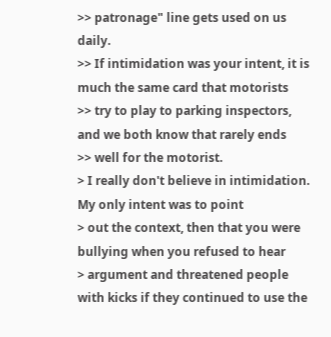>> patronage" line gets used on us daily.
>> If intimidation was your intent, it is much the same card that motorists
>> try to play to parking inspectors, and we both know that rarely ends
>> well for the motorist.
> I really don't believe in intimidation. My only intent was to point
> out the context, then that you were bullying when you refused to hear
> argument and threatened people with kicks if they continued to use the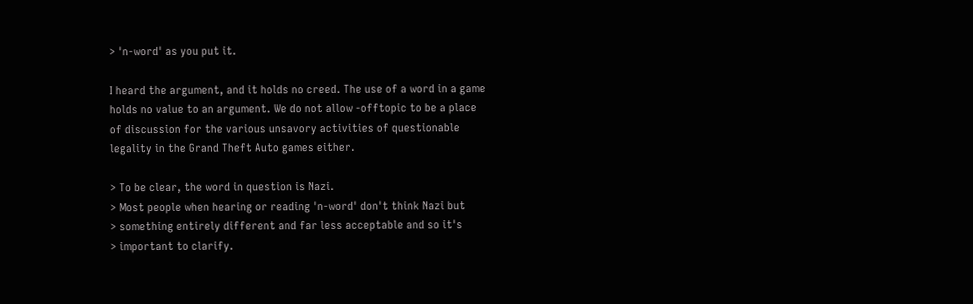> 'n-word' as you put it.

I heard the argument, and it holds no creed. The use of a word in a game
holds no value to an argument. We do not allow -offtopic to be a place
of discussion for the various unsavory activities of questionable
legality in the Grand Theft Auto games either.

> To be clear, the word in question is Nazi.
> Most people when hearing or reading 'n-word' don't think Nazi but
> something entirely different and far less acceptable and so it's
> important to clarify.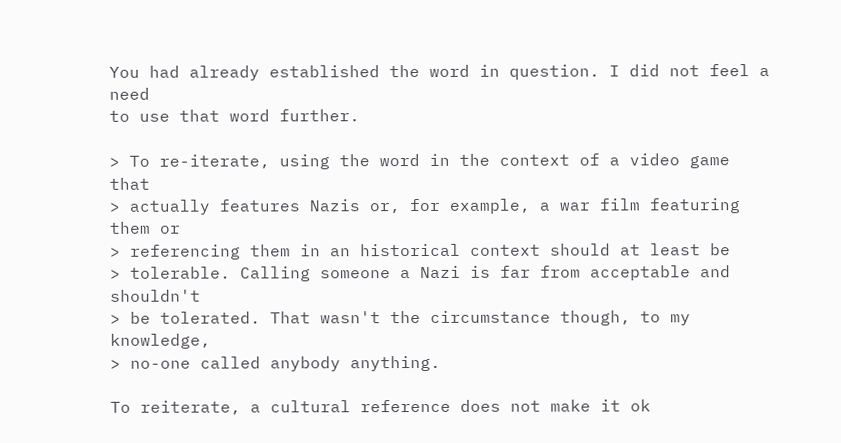You had already established the word in question. I did not feel a need
to use that word further.

> To re-iterate, using the word in the context of a video game that
> actually features Nazis or, for example, a war film featuring them or
> referencing them in an historical context should at least be
> tolerable. Calling someone a Nazi is far from acceptable and shouldn't
> be tolerated. That wasn't the circumstance though, to my knowledge,
> no-one called anybody anything.

To reiterate, a cultural reference does not make it ok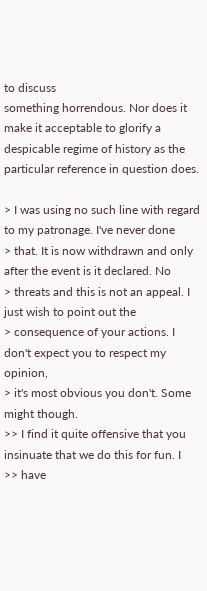to discuss
something horrendous. Nor does it make it acceptable to glorify a
despicable regime of history as the particular reference in question does.

> I was using no such line with regard to my patronage. I've never done
> that. It is now withdrawn and only after the event is it declared. No
> threats and this is not an appeal. I just wish to point out the
> consequence of your actions. I don't expect you to respect my opinion,
> it's most obvious you don't. Some might though.
>> I find it quite offensive that you insinuate that we do this for fun. I
>> have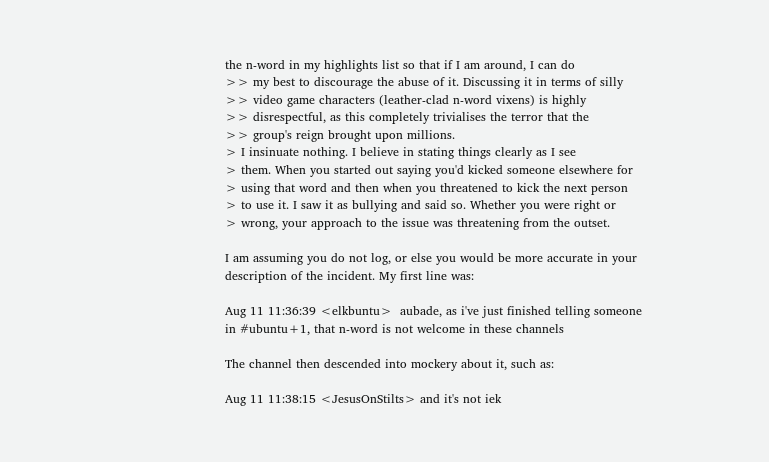the n-word in my highlights list so that if I am around, I can do
>> my best to discourage the abuse of it. Discussing it in terms of silly
>> video game characters (leather-clad n-word vixens) is highly
>> disrespectful, as this completely trivialises the terror that the
>> group's reign brought upon millions.
> I insinuate nothing. I believe in stating things clearly as I see
> them. When you started out saying you'd kicked someone elsewhere for
> using that word and then when you threatened to kick the next person
> to use it. I saw it as bullying and said so. Whether you were right or
> wrong, your approach to the issue was threatening from the outset.

I am assuming you do not log, or else you would be more accurate in your
description of the incident. My first line was:

Aug 11 11:36:39 <elkbuntu>  aubade, as i've just finished telling someone
in #ubuntu+1, that n-word is not welcome in these channels

The channel then descended into mockery about it, such as:

Aug 11 11:38:15 <JesusOnStilts> and it's not iek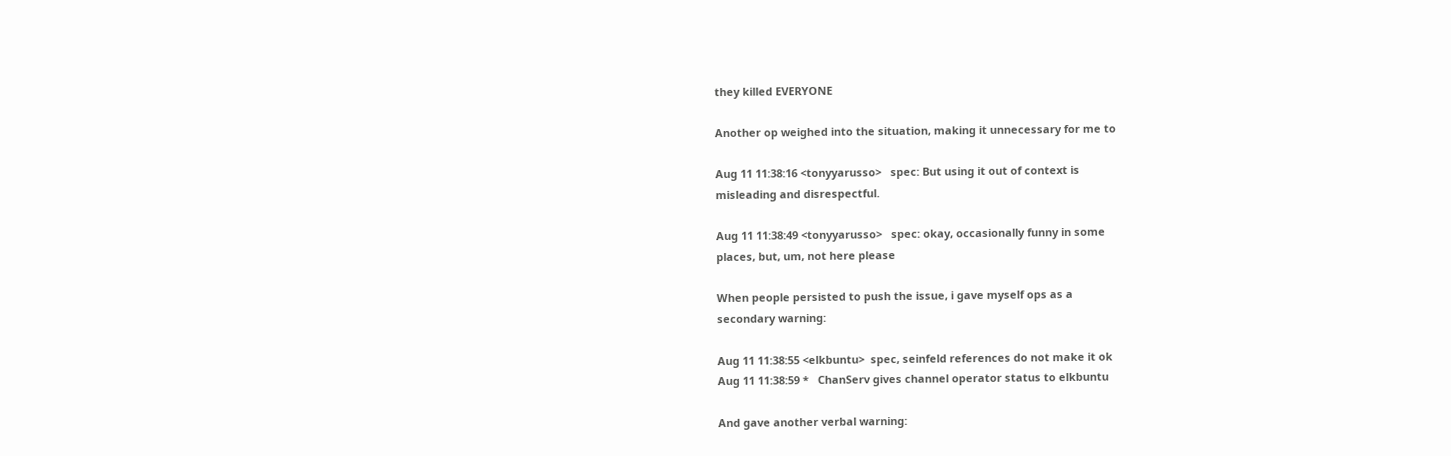they killed EVERYONE

Another op weighed into the situation, making it unnecessary for me to

Aug 11 11:38:16 <tonyyarusso>   spec: But using it out of context is
misleading and disrespectful.

Aug 11 11:38:49 <tonyyarusso>   spec: okay, occasionally funny in some
places, but, um, not here please

When people persisted to push the issue, i gave myself ops as a
secondary warning:

Aug 11 11:38:55 <elkbuntu>  spec, seinfeld references do not make it ok
Aug 11 11:38:59 *   ChanServ gives channel operator status to elkbuntu

And gave another verbal warning: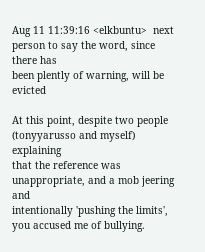Aug 11 11:39:16 <elkbuntu>  next person to say the word, since there has
been plently of warning, will be evicted

At this point, despite two people (tonyyarusso and myself) explaining
that the reference was unappropriate, and a mob jeering and
intentionally 'pushing the limits', you accused me of bullying.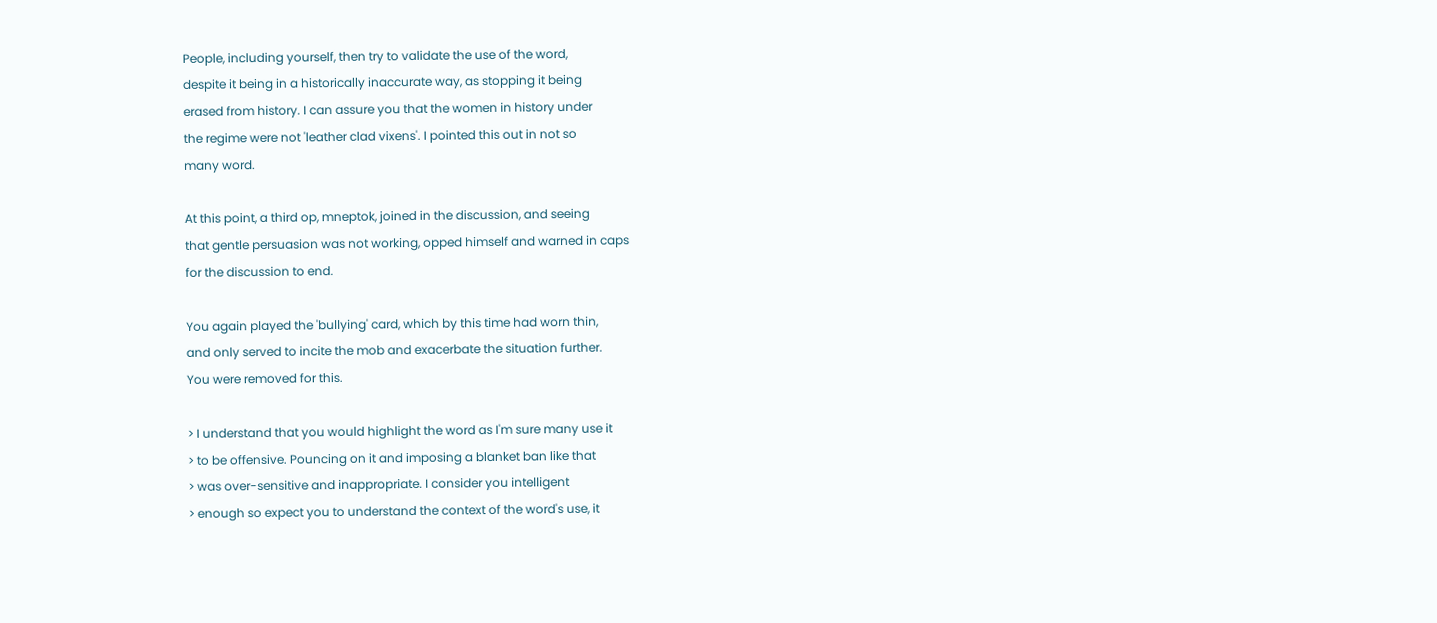People, including yourself, then try to validate the use of the word,
despite it being in a historically inaccurate way, as stopping it being
erased from history. I can assure you that the women in history under
the regime were not 'leather clad vixens'. I pointed this out in not so
many word.

At this point, a third op, mneptok, joined in the discussion, and seeing
that gentle persuasion was not working, opped himself and warned in caps
for the discussion to end.

You again played the 'bullying' card, which by this time had worn thin,
and only served to incite the mob and exacerbate the situation further.
You were removed for this.

> I understand that you would highlight the word as I'm sure many use it
> to be offensive. Pouncing on it and imposing a blanket ban like that
> was over-sensitive and inappropriate. I consider you intelligent
> enough so expect you to understand the context of the word's use, it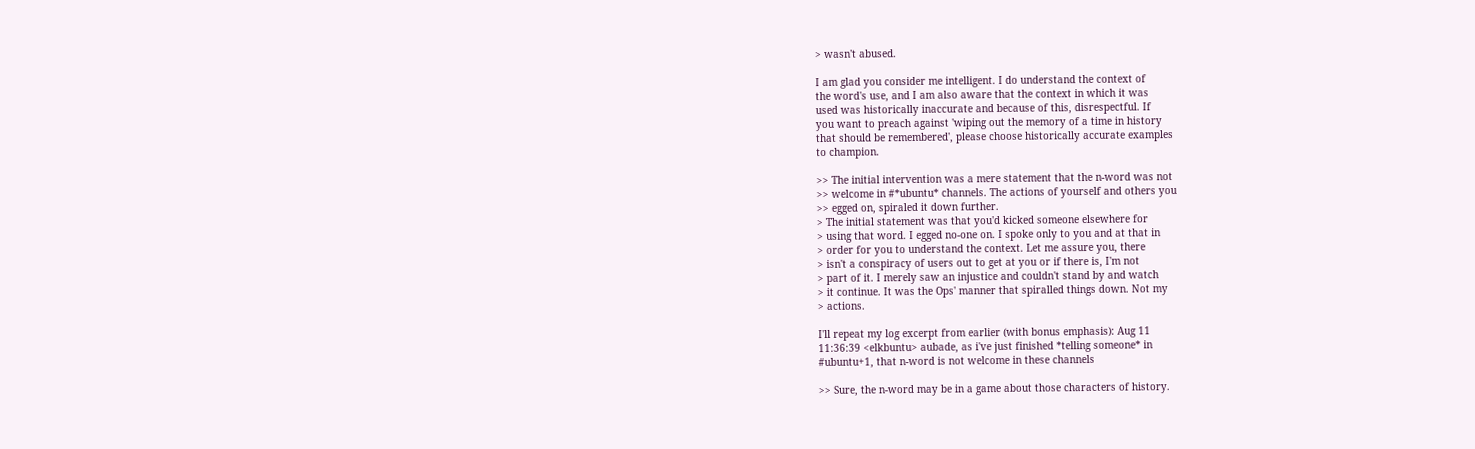> wasn't abused.

I am glad you consider me intelligent. I do understand the context of
the word's use, and I am also aware that the context in which it was
used was historically inaccurate and because of this, disrespectful. If
you want to preach against 'wiping out the memory of a time in history
that should be remembered', please choose historically accurate examples
to champion.

>> The initial intervention was a mere statement that the n-word was not
>> welcome in #*ubuntu* channels. The actions of yourself and others you
>> egged on, spiraled it down further.
> The initial statement was that you'd kicked someone elsewhere for
> using that word. I egged no-one on. I spoke only to you and at that in
> order for you to understand the context. Let me assure you, there
> isn't a conspiracy of users out to get at you or if there is, I'm not
> part of it. I merely saw an injustice and couldn't stand by and watch
> it continue. It was the Ops' manner that spiralled things down. Not my
> actions.

I'll repeat my log excerpt from earlier (with bonus emphasis): Aug 11
11:36:39 <elkbuntu> aubade, as i've just finished *telling someone* in
#ubuntu+1, that n-word is not welcome in these channels

>> Sure, the n-word may be in a game about those characters of history.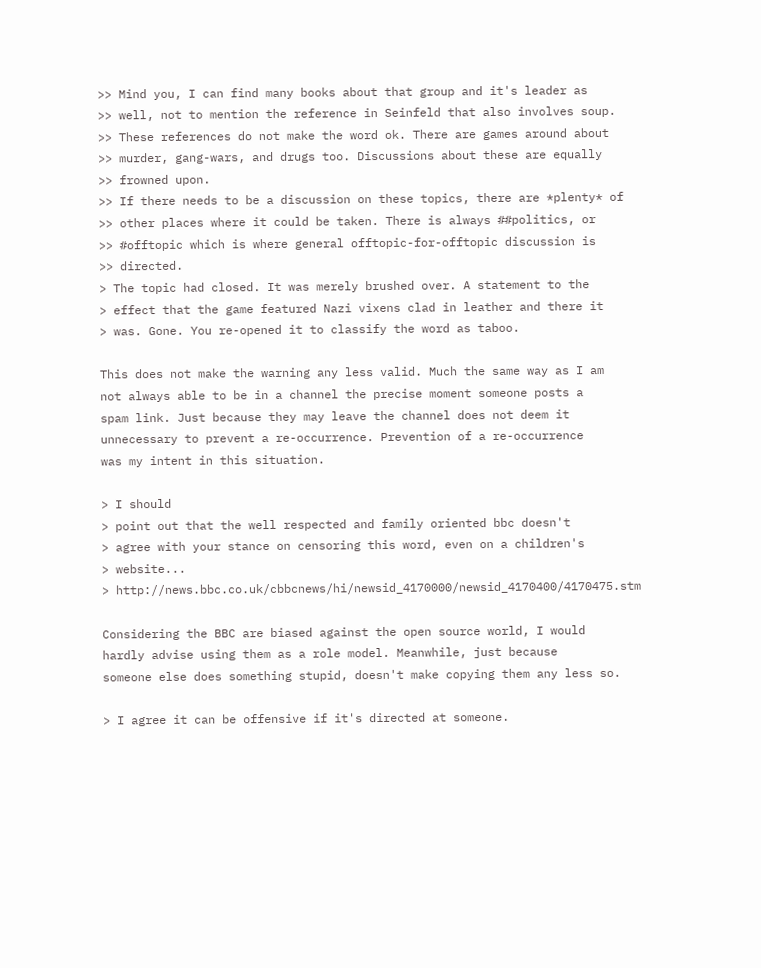>> Mind you, I can find many books about that group and it's leader as
>> well, not to mention the reference in Seinfeld that also involves soup.
>> These references do not make the word ok. There are games around about
>> murder, gang-wars, and drugs too. Discussions about these are equally
>> frowned upon.
>> If there needs to be a discussion on these topics, there are *plenty* of
>> other places where it could be taken. There is always ##politics, or
>> #offtopic which is where general offtopic-for-offtopic discussion is
>> directed.
> The topic had closed. It was merely brushed over. A statement to the
> effect that the game featured Nazi vixens clad in leather and there it
> was. Gone. You re-opened it to classify the word as taboo.

This does not make the warning any less valid. Much the same way as I am
not always able to be in a channel the precise moment someone posts a
spam link. Just because they may leave the channel does not deem it
unnecessary to prevent a re-occurrence. Prevention of a re-occurrence
was my intent in this situation.

> I should
> point out that the well respected and family oriented bbc doesn't
> agree with your stance on censoring this word, even on a children's
> website...
> http://news.bbc.co.uk/cbbcnews/hi/newsid_4170000/newsid_4170400/4170475.stm

Considering the BBC are biased against the open source world, I would
hardly advise using them as a role model. Meanwhile, just because
someone else does something stupid, doesn't make copying them any less so.

> I agree it can be offensive if it's directed at someone.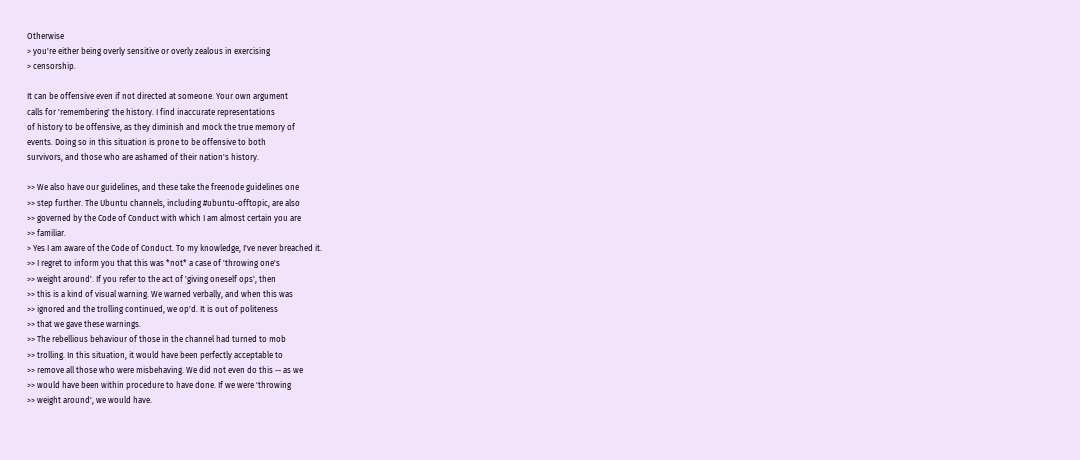Otherwise
> you're either being overly sensitive or overly zealous in exercising
> censorship.

It can be offensive even if not directed at someone. Your own argument
calls for 'remembering' the history. I find inaccurate representations
of history to be offensive, as they diminish and mock the true memory of
events. Doing so in this situation is prone to be offensive to both
survivors, and those who are ashamed of their nation's history.

>> We also have our guidelines, and these take the freenode guidelines one
>> step further. The Ubuntu channels, including #ubuntu-offtopic, are also
>> governed by the Code of Conduct with which I am almost certain you are
>> familiar.
> Yes I am aware of the Code of Conduct. To my knowledge, I've never breached it.
>> I regret to inform you that this was *not* a case of 'throwing one's
>> weight around'. If you refer to the act of 'giving oneself ops', then
>> this is a kind of visual warning. We warned verbally, and when this was
>> ignored and the trolling continued, we op'd. It is out of politeness
>> that we gave these warnings.
>> The rebellious behaviour of those in the channel had turned to mob
>> trolling. In this situation, it would have been perfectly acceptable to
>> remove all those who were misbehaving. We did not even do this -- as we
>> would have been within procedure to have done. If we were 'throwing
>> weight around', we would have.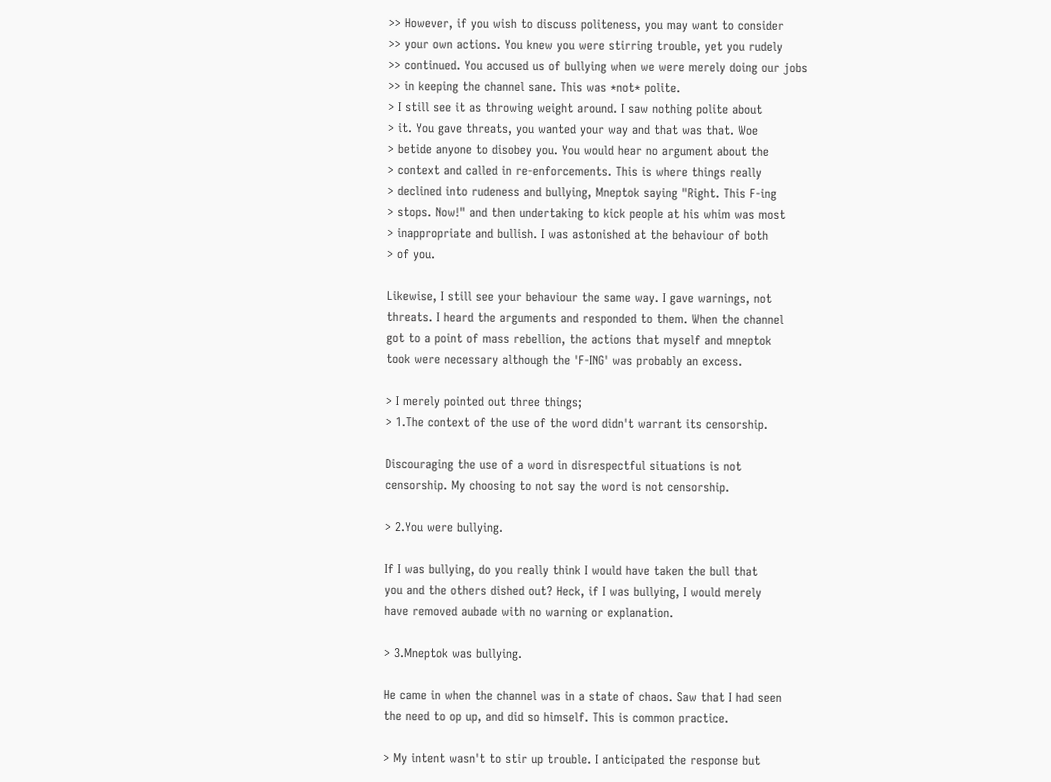>> However, if you wish to discuss politeness, you may want to consider
>> your own actions. You knew you were stirring trouble, yet you rudely
>> continued. You accused us of bullying when we were merely doing our jobs
>> in keeping the channel sane. This was *not* polite.
> I still see it as throwing weight around. I saw nothing polite about
> it. You gave threats, you wanted your way and that was that. Woe
> betide anyone to disobey you. You would hear no argument about the
> context and called in re-enforcements. This is where things really
> declined into rudeness and bullying, Mneptok saying "Right. This F-ing
> stops. Now!" and then undertaking to kick people at his whim was most
> inappropriate and bullish. I was astonished at the behaviour of both
> of you.

Likewise, I still see your behaviour the same way. I gave warnings, not
threats. I heard the arguments and responded to them. When the channel
got to a point of mass rebellion, the actions that myself and mneptok
took were necessary although the 'F-ING' was probably an excess.

> I merely pointed out three things;
> 1.The context of the use of the word didn't warrant its censorship.

Discouraging the use of a word in disrespectful situations is not
censorship. My choosing to not say the word is not censorship.

> 2.You were bullying.

If I was bullying, do you really think I would have taken the bull that
you and the others dished out? Heck, if I was bullying, I would merely
have removed aubade with no warning or explanation.

> 3.Mneptok was bullying.

He came in when the channel was in a state of chaos. Saw that I had seen
the need to op up, and did so himself. This is common practice.

> My intent wasn't to stir up trouble. I anticipated the response but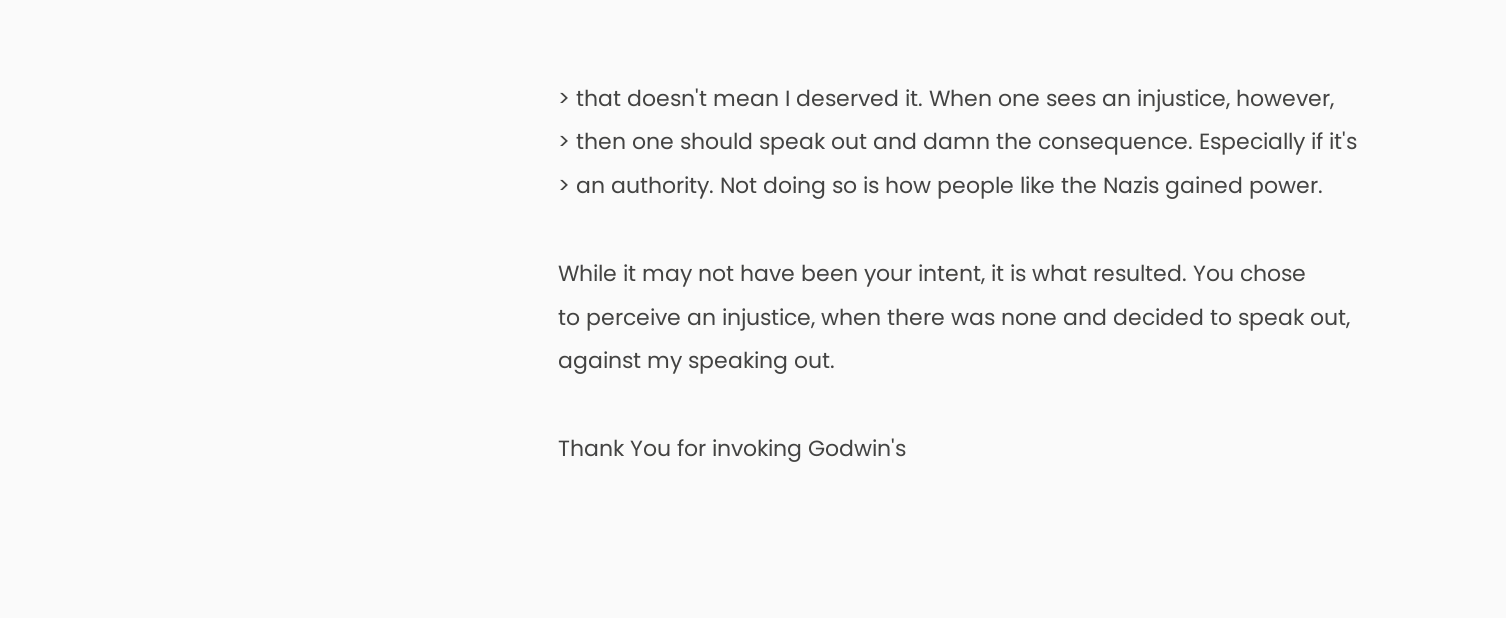> that doesn't mean I deserved it. When one sees an injustice, however,
> then one should speak out and damn the consequence. Especially if it's
> an authority. Not doing so is how people like the Nazis gained power.

While it may not have been your intent, it is what resulted. You chose
to perceive an injustice, when there was none and decided to speak out,
against my speaking out.

Thank You for invoking Godwin's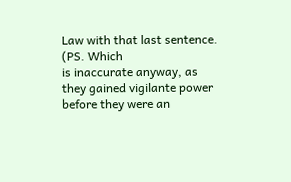Law with that last sentence. (PS. Which
is inaccurate anyway, as they gained vigilante power before they were an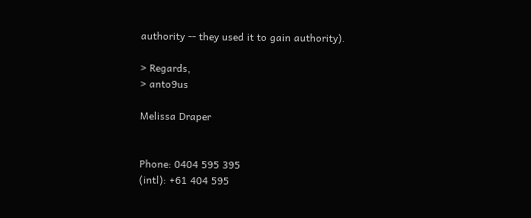authority -- they used it to gain authority).

> Regards,
> anto9us

Melissa Draper


Phone: 0404 595 395
(intl): +61 404 595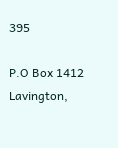395

P.O Box 1412
Lavington,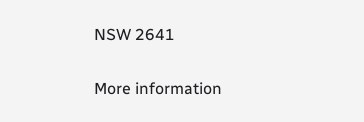NSW 2641

More information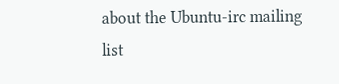about the Ubuntu-irc mailing list